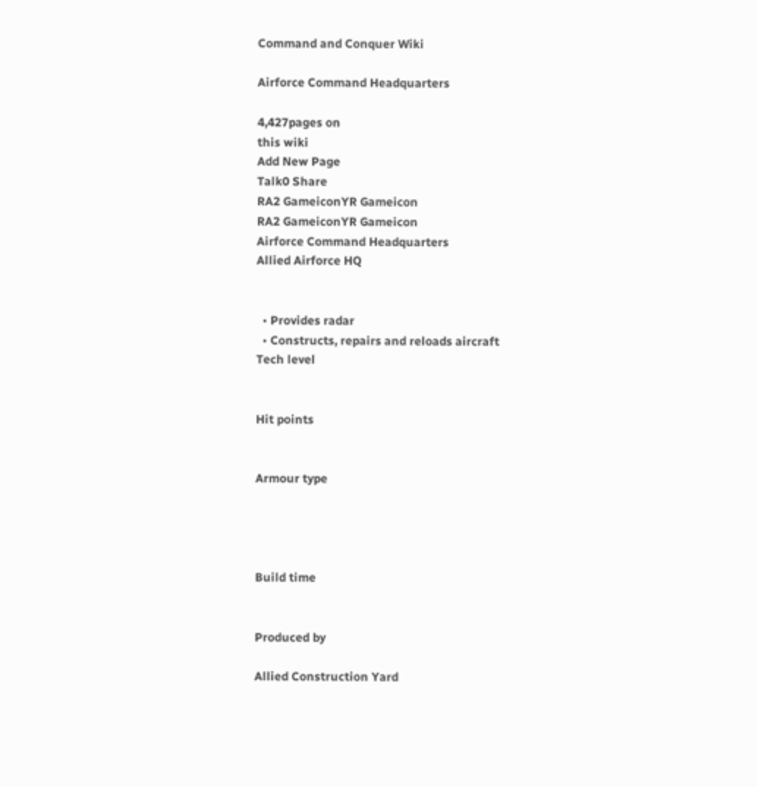Command and Conquer Wiki

Airforce Command Headquarters

4,427pages on
this wiki
Add New Page
Talk0 Share
RA2 GameiconYR Gameicon
RA2 GameiconYR Gameicon
Airforce Command Headquarters
Allied Airforce HQ


  • Provides radar
  • Constructs, repairs and reloads aircraft
Tech level


Hit points


Armour type




Build time


Produced by

Allied Construction Yard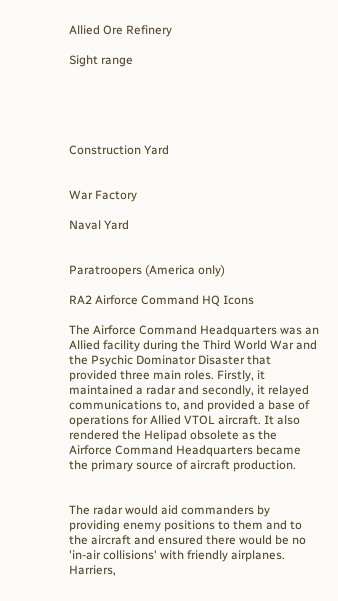Allied Ore Refinery

Sight range





Construction Yard


War Factory

Naval Yard


Paratroopers (America only)

RA2 Airforce Command HQ Icons

The Airforce Command Headquarters was an Allied facility during the Third World War and the Psychic Dominator Disaster that provided three main roles. Firstly, it maintained a radar and secondly, it relayed communications to, and provided a base of operations for Allied VTOL aircraft. It also rendered the Helipad obsolete as the Airforce Command Headquarters became the primary source of aircraft production.


The radar would aid commanders by providing enemy positions to them and to the aircraft and ensured there would be no 'in-air collisions' with friendly airplanes. Harriers,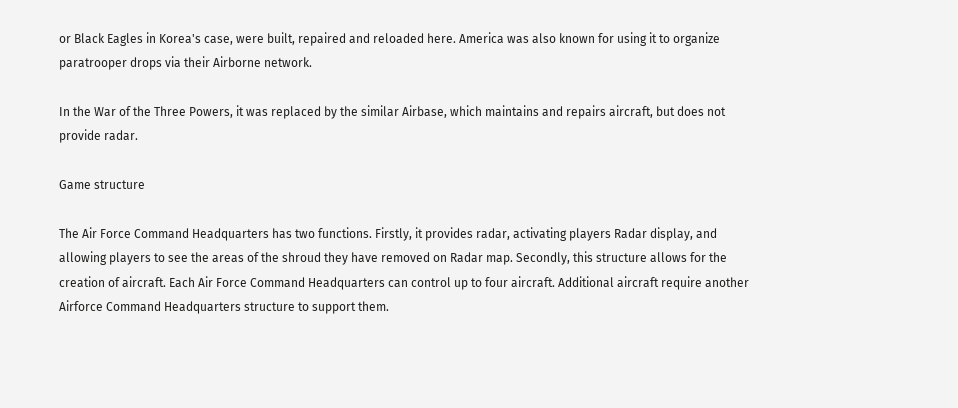or Black Eagles in Korea's case, were built, repaired and reloaded here. America was also known for using it to organize paratrooper drops via their Airborne network.

In the War of the Three Powers, it was replaced by the similar Airbase, which maintains and repairs aircraft, but does not provide radar.

Game structure

The Air Force Command Headquarters has two functions. Firstly, it provides radar, activating players Radar display, and allowing players to see the areas of the shroud they have removed on Radar map. Secondly, this structure allows for the creation of aircraft. Each Air Force Command Headquarters can control up to four aircraft. Additional aircraft require another Airforce Command Headquarters structure to support them.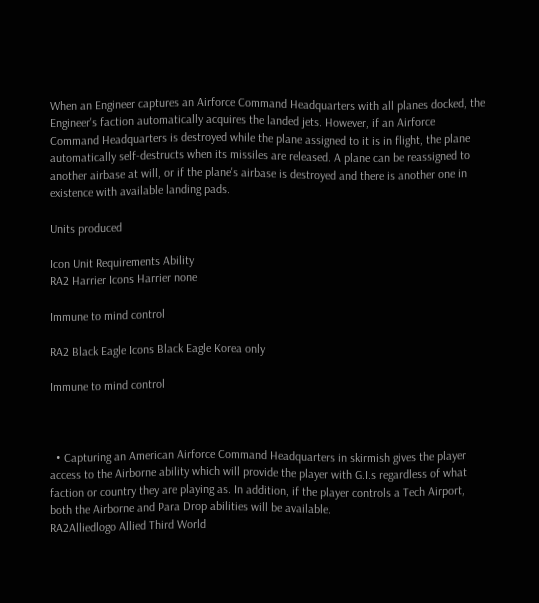When an Engineer captures an Airforce Command Headquarters with all planes docked, the Engineer's faction automatically acquires the landed jets. However, if an Airforce Command Headquarters is destroyed while the plane assigned to it is in flight, the plane automatically self-destructs when its missiles are released. A plane can be reassigned to another airbase at will, or if the plane's airbase is destroyed and there is another one in existence with available landing pads.

Units produced

Icon Unit Requirements Ability
RA2 Harrier Icons Harrier none

Immune to mind control

RA2 Black Eagle Icons Black Eagle Korea only

Immune to mind control



  • Capturing an American Airforce Command Headquarters in skirmish gives the player access to the Airborne ability which will provide the player with G.I.s regardless of what faction or country they are playing as. In addition, if the player controls a Tech Airport, both the Airborne and Para Drop abilities will be available.
RA2Alliedlogo Allied Third World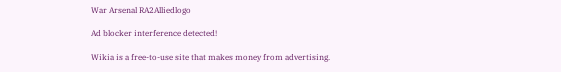War Arsenal RA2Alliedlogo

Ad blocker interference detected!

Wikia is a free-to-use site that makes money from advertising.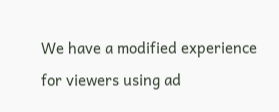We have a modified experience for viewers using ad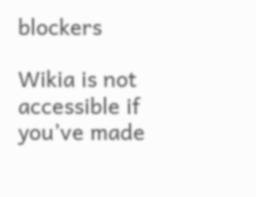blockers

Wikia is not accessible if you’ve made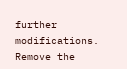further modifications. Remove the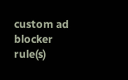custom ad blocker rule(s)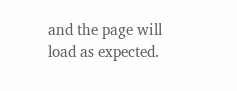and the page will load as expected.